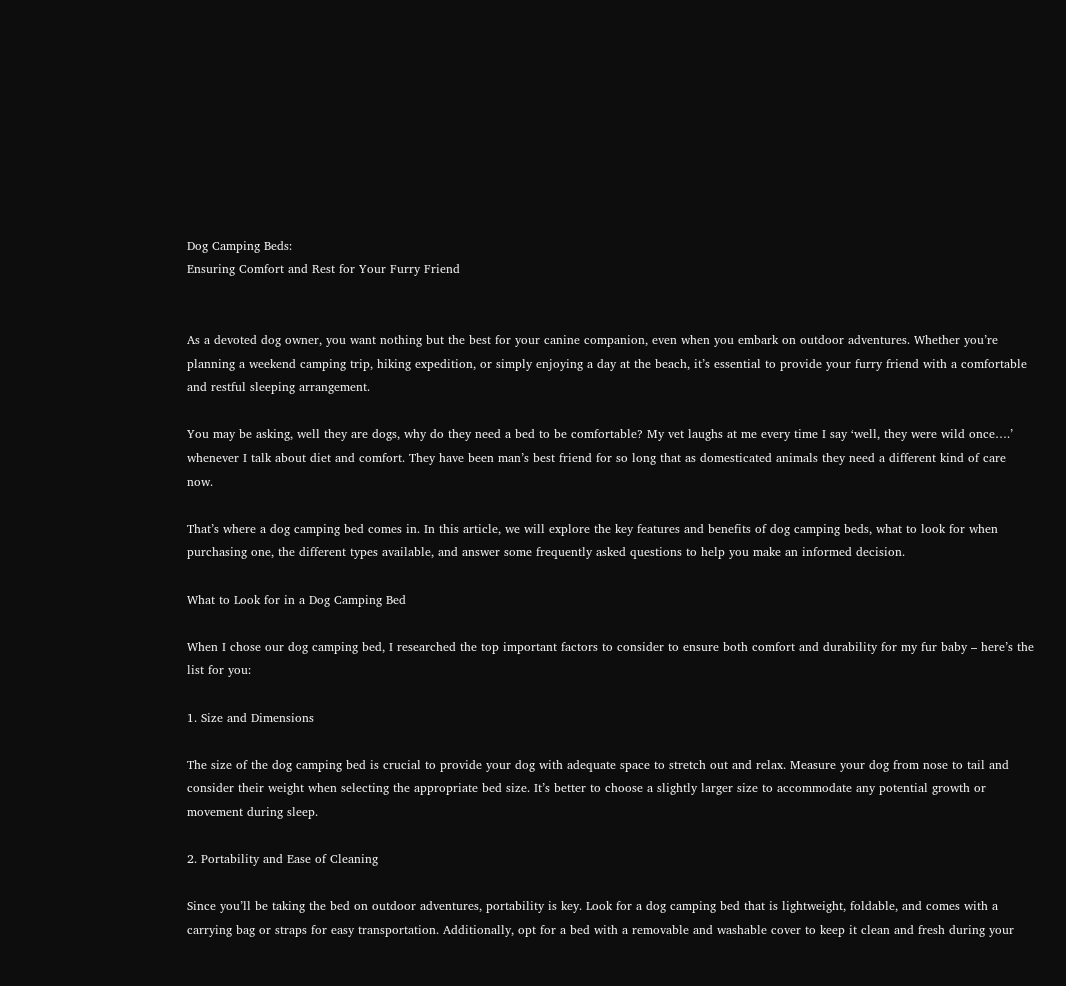Dog Camping Beds:
Ensuring Comfort and Rest for Your Furry Friend


As a devoted dog owner, you want nothing but the best for your canine companion, even when you embark on outdoor adventures. Whether you’re planning a weekend camping trip, hiking expedition, or simply enjoying a day at the beach, it’s essential to provide your furry friend with a comfortable and restful sleeping arrangement.

You may be asking, well they are dogs, why do they need a bed to be comfortable? My vet laughs at me every time I say ‘well, they were wild once….’ whenever I talk about diet and comfort. They have been man’s best friend for so long that as domesticated animals they need a different kind of care now.

That’s where a dog camping bed comes in. In this article, we will explore the key features and benefits of dog camping beds, what to look for when purchasing one, the different types available, and answer some frequently asked questions to help you make an informed decision.

What to Look for in a Dog Camping Bed

When I chose our dog camping bed, I researched the top important factors to consider to ensure both comfort and durability for my fur baby – here’s the list for you:

1. Size and Dimensions

The size of the dog camping bed is crucial to provide your dog with adequate space to stretch out and relax. Measure your dog from nose to tail and consider their weight when selecting the appropriate bed size. It’s better to choose a slightly larger size to accommodate any potential growth or movement during sleep.

2. Portability and Ease of Cleaning

Since you’ll be taking the bed on outdoor adventures, portability is key. Look for a dog camping bed that is lightweight, foldable, and comes with a carrying bag or straps for easy transportation. Additionally, opt for a bed with a removable and washable cover to keep it clean and fresh during your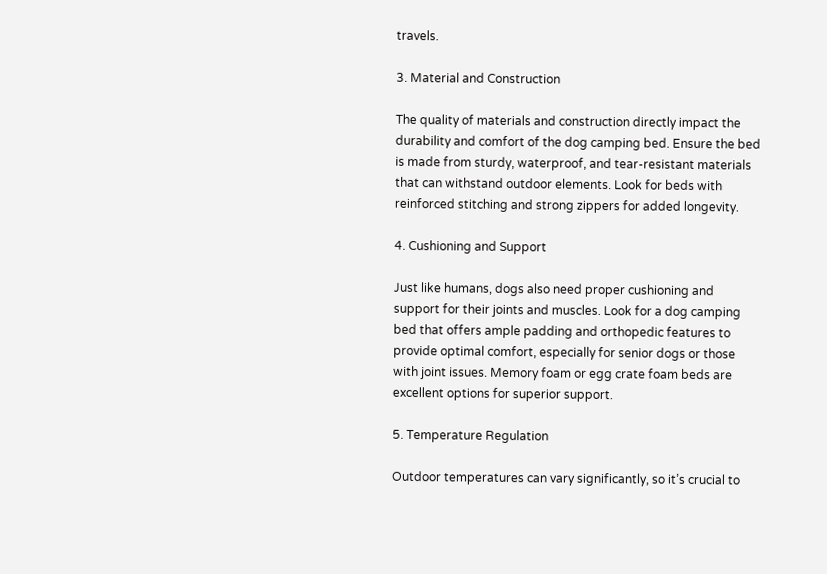travels.

3. Material and Construction

The quality of materials and construction directly impact the durability and comfort of the dog camping bed. Ensure the bed is made from sturdy, waterproof, and tear-resistant materials that can withstand outdoor elements. Look for beds with reinforced stitching and strong zippers for added longevity.

4. Cushioning and Support

Just like humans, dogs also need proper cushioning and support for their joints and muscles. Look for a dog camping bed that offers ample padding and orthopedic features to provide optimal comfort, especially for senior dogs or those with joint issues. Memory foam or egg crate foam beds are excellent options for superior support.

5. Temperature Regulation

Outdoor temperatures can vary significantly, so it’s crucial to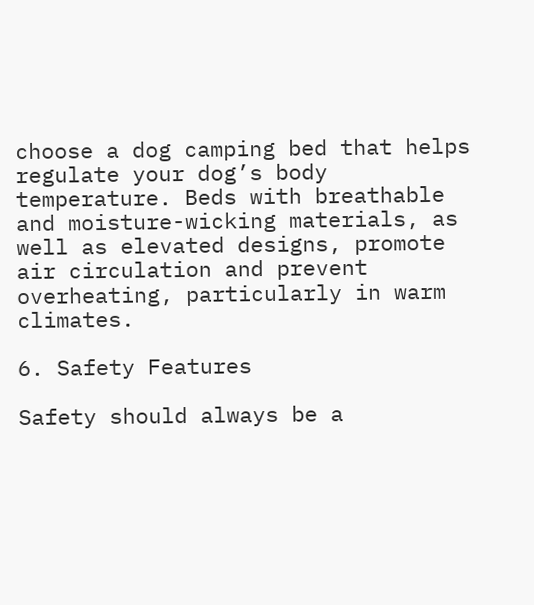choose a dog camping bed that helps regulate your dog’s body temperature. Beds with breathable and moisture-wicking materials, as well as elevated designs, promote air circulation and prevent overheating, particularly in warm climates.

6. Safety Features

Safety should always be a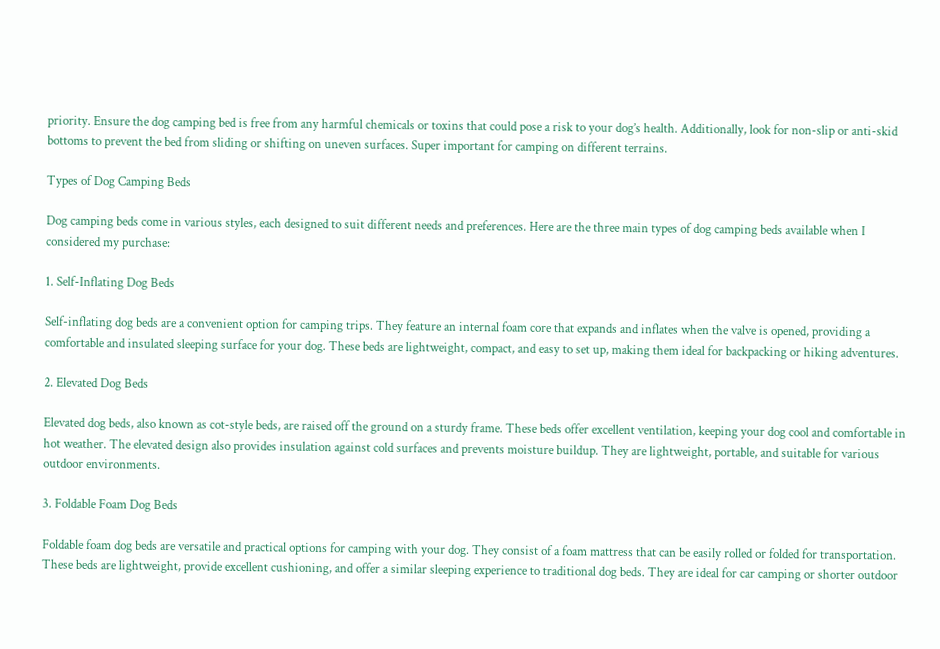priority. Ensure the dog camping bed is free from any harmful chemicals or toxins that could pose a risk to your dog’s health. Additionally, look for non-slip or anti-skid bottoms to prevent the bed from sliding or shifting on uneven surfaces. Super important for camping on different terrains.

Types of Dog Camping Beds

Dog camping beds come in various styles, each designed to suit different needs and preferences. Here are the three main types of dog camping beds available when I considered my purchase:

1. Self-Inflating Dog Beds

Self-inflating dog beds are a convenient option for camping trips. They feature an internal foam core that expands and inflates when the valve is opened, providing a comfortable and insulated sleeping surface for your dog. These beds are lightweight, compact, and easy to set up, making them ideal for backpacking or hiking adventures.

2. Elevated Dog Beds

Elevated dog beds, also known as cot-style beds, are raised off the ground on a sturdy frame. These beds offer excellent ventilation, keeping your dog cool and comfortable in hot weather. The elevated design also provides insulation against cold surfaces and prevents moisture buildup. They are lightweight, portable, and suitable for various outdoor environments.

3. Foldable Foam Dog Beds

Foldable foam dog beds are versatile and practical options for camping with your dog. They consist of a foam mattress that can be easily rolled or folded for transportation. These beds are lightweight, provide excellent cushioning, and offer a similar sleeping experience to traditional dog beds. They are ideal for car camping or shorter outdoor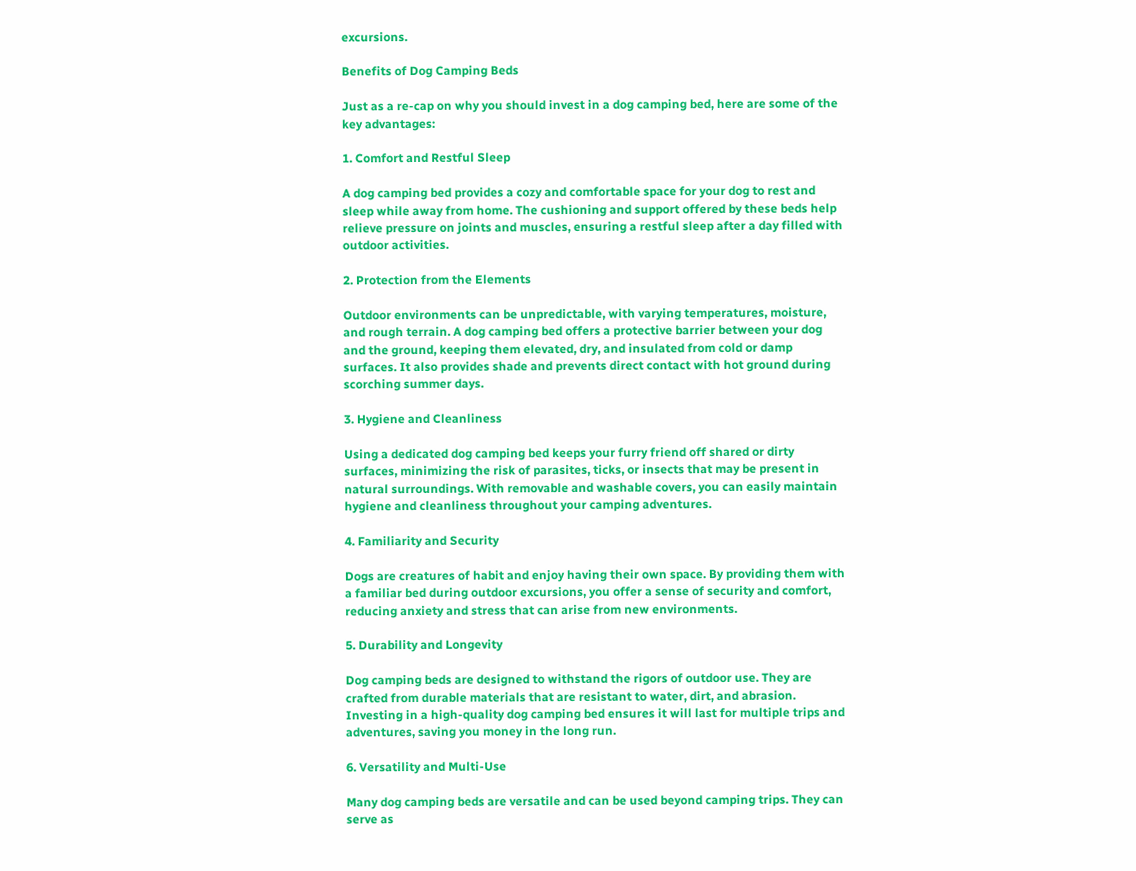excursions.

Benefits of Dog Camping Beds

Just as a re-cap on why you should invest in a dog camping bed, here are some of the key advantages:

1. Comfort and Restful Sleep

A dog camping bed provides a cozy and comfortable space for your dog to rest and sleep while away from home. The cushioning and support offered by these beds help relieve pressure on joints and muscles, ensuring a restful sleep after a day filled with outdoor activities.

2. Protection from the Elements

Outdoor environments can be unpredictable, with varying temperatures, moisture, and rough terrain. A dog camping bed offers a protective barrier between your dog and the ground, keeping them elevated, dry, and insulated from cold or damp surfaces. It also provides shade and prevents direct contact with hot ground during scorching summer days.

3. Hygiene and Cleanliness

Using a dedicated dog camping bed keeps your furry friend off shared or dirty surfaces, minimizing the risk of parasites, ticks, or insects that may be present in natural surroundings. With removable and washable covers, you can easily maintain hygiene and cleanliness throughout your camping adventures.

4. Familiarity and Security

Dogs are creatures of habit and enjoy having their own space. By providing them with a familiar bed during outdoor excursions, you offer a sense of security and comfort, reducing anxiety and stress that can arise from new environments.

5. Durability and Longevity

Dog camping beds are designed to withstand the rigors of outdoor use. They are crafted from durable materials that are resistant to water, dirt, and abrasion. Investing in a high-quality dog camping bed ensures it will last for multiple trips and adventures, saving you money in the long run.

6. Versatility and Multi-Use

Many dog camping beds are versatile and can be used beyond camping trips. They can serve as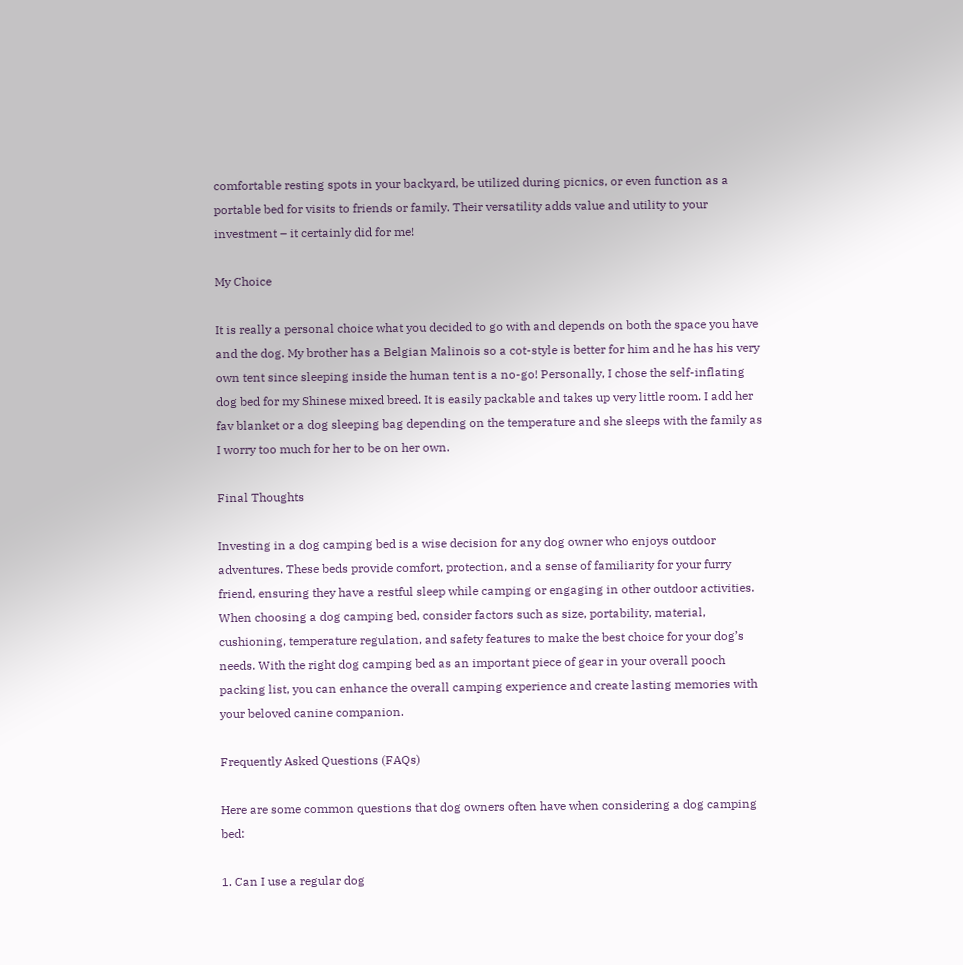comfortable resting spots in your backyard, be utilized during picnics, or even function as a portable bed for visits to friends or family. Their versatility adds value and utility to your investment – it certainly did for me!

My Choice

It is really a personal choice what you decided to go with and depends on both the space you have and the dog. My brother has a Belgian Malinois so a cot-style is better for him and he has his very own tent since sleeping inside the human tent is a no-go! Personally, I chose the self-inflating dog bed for my Shinese mixed breed. It is easily packable and takes up very little room. I add her fav blanket or a dog sleeping bag depending on the temperature and she sleeps with the family as I worry too much for her to be on her own.

Final Thoughts

Investing in a dog camping bed is a wise decision for any dog owner who enjoys outdoor adventures. These beds provide comfort, protection, and a sense of familiarity for your furry friend, ensuring they have a restful sleep while camping or engaging in other outdoor activities. When choosing a dog camping bed, consider factors such as size, portability, material, cushioning, temperature regulation, and safety features to make the best choice for your dog’s needs. With the right dog camping bed as an important piece of gear in your overall pooch packing list, you can enhance the overall camping experience and create lasting memories with your beloved canine companion.

Frequently Asked Questions (FAQs)

Here are some common questions that dog owners often have when considering a dog camping bed:

1. Can I use a regular dog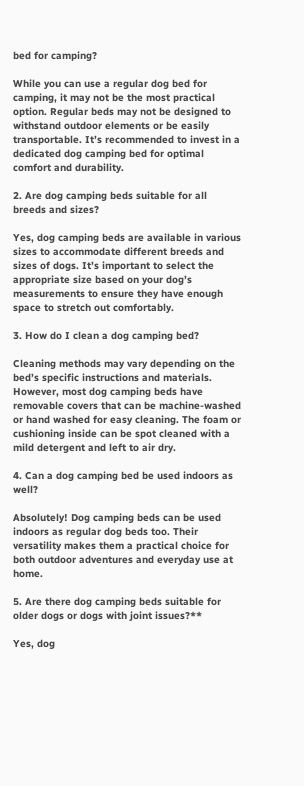bed for camping?

While you can use a regular dog bed for camping, it may not be the most practical option. Regular beds may not be designed to withstand outdoor elements or be easily transportable. It’s recommended to invest in a dedicated dog camping bed for optimal comfort and durability.

2. Are dog camping beds suitable for all breeds and sizes?

Yes, dog camping beds are available in various sizes to accommodate different breeds and sizes of dogs. It’s important to select the appropriate size based on your dog’s measurements to ensure they have enough space to stretch out comfortably.

3. How do I clean a dog camping bed?

Cleaning methods may vary depending on the bed’s specific instructions and materials. However, most dog camping beds have removable covers that can be machine-washed or hand washed for easy cleaning. The foam or cushioning inside can be spot cleaned with a mild detergent and left to air dry.

4. Can a dog camping bed be used indoors as well?

Absolutely! Dog camping beds can be used indoors as regular dog beds too. Their versatility makes them a practical choice for both outdoor adventures and everyday use at home.

5. Are there dog camping beds suitable for older dogs or dogs with joint issues?**

Yes, dog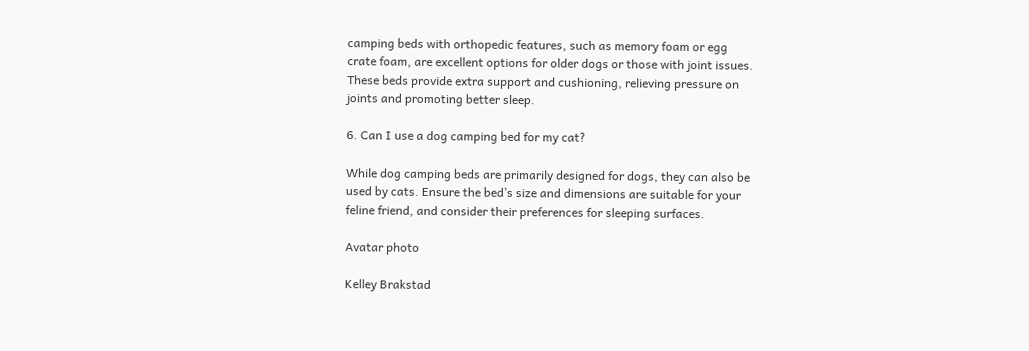camping beds with orthopedic features, such as memory foam or egg crate foam, are excellent options for older dogs or those with joint issues. These beds provide extra support and cushioning, relieving pressure on joints and promoting better sleep.

6. Can I use a dog camping bed for my cat?

While dog camping beds are primarily designed for dogs, they can also be used by cats. Ensure the bed’s size and dimensions are suitable for your feline friend, and consider their preferences for sleeping surfaces.

Avatar photo

Kelley Brakstad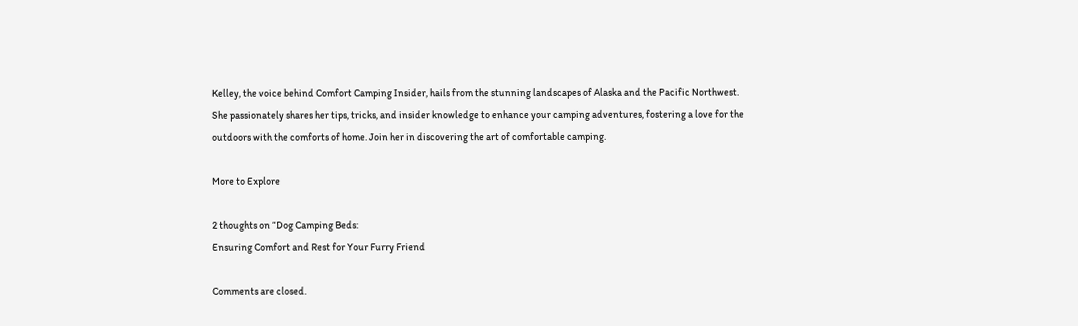Kelley, the voice behind Comfort Camping Insider, hails from the stunning landscapes of Alaska and the Pacific Northwest. She passionately shares her tips, tricks, and insider knowledge to enhance your camping adventures, fostering a love for the outdoors with the comforts of home. Join her in discovering the art of comfortable camping.

More to Explore

2 thoughts on “Dog Camping Beds:
Ensuring Comfort and Rest for Your Furry Friend

Comments are closed.